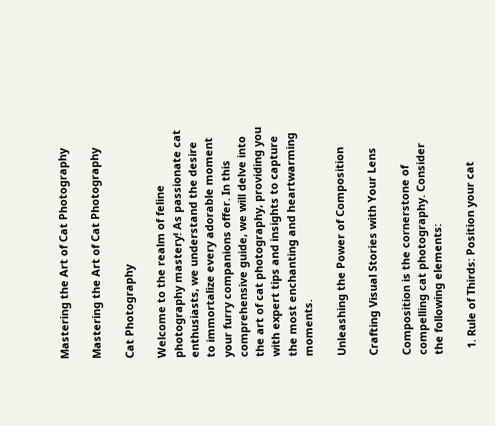Mastering the Art of Cat Photography

Mastering the Art of Cat Photography

Cat Photography

Welcome to the realm of feline photography mastery! As passionate cat enthusiasts, we understand the desire to immortalize every adorable moment your furry companions offer. In this comprehensive guide, we will delve into the art of cat photography, providing you with expert tips and insights to capture the most enchanting and heartwarming moments.

Unleashing the Power of Composition

Crafting Visual Stories with Your Lens

Composition is the cornerstone of compelling cat photography. Consider the following elements:

  1. Rule of Thirds: Position your cat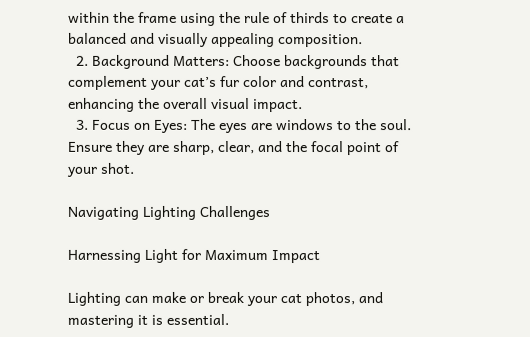within the frame using the rule of thirds to create a balanced and visually appealing composition.
  2. Background Matters: Choose backgrounds that complement your cat’s fur color and contrast, enhancing the overall visual impact.
  3. Focus on Eyes: The eyes are windows to the soul. Ensure they are sharp, clear, and the focal point of your shot.

Navigating Lighting Challenges

Harnessing Light for Maximum Impact

Lighting can make or break your cat photos, and mastering it is essential.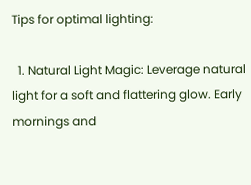Tips for optimal lighting:

  1. Natural Light Magic: Leverage natural light for a soft and flattering glow. Early mornings and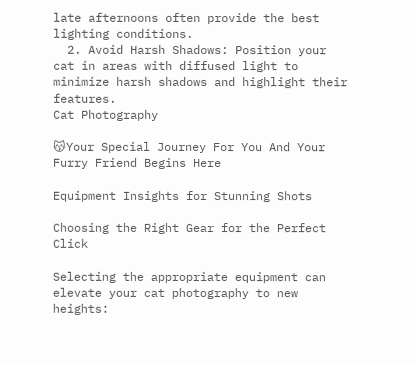late afternoons often provide the best lighting conditions.
  2. Avoid Harsh Shadows: Position your cat in areas with diffused light to minimize harsh shadows and highlight their features.
Cat Photography

😽Your Special Journey For You And Your Furry Friend Begins Here

Equipment Insights for Stunning Shots

Choosing the Right Gear for the Perfect Click

Selecting the appropriate equipment can elevate your cat photography to new heights: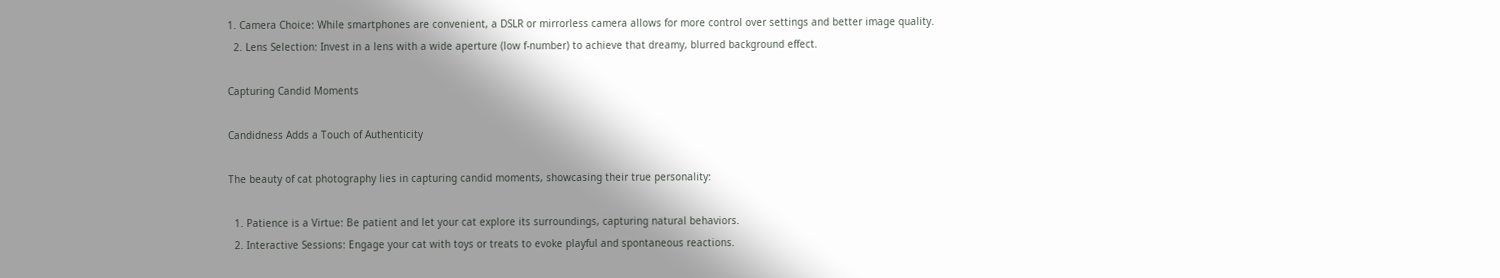1. Camera Choice: While smartphones are convenient, a DSLR or mirrorless camera allows for more control over settings and better image quality.
  2. Lens Selection: Invest in a lens with a wide aperture (low f-number) to achieve that dreamy, blurred background effect.

Capturing Candid Moments

Candidness Adds a Touch of Authenticity

The beauty of cat photography lies in capturing candid moments, showcasing their true personality:

  1. Patience is a Virtue: Be patient and let your cat explore its surroundings, capturing natural behaviors.
  2. Interactive Sessions: Engage your cat with toys or treats to evoke playful and spontaneous reactions.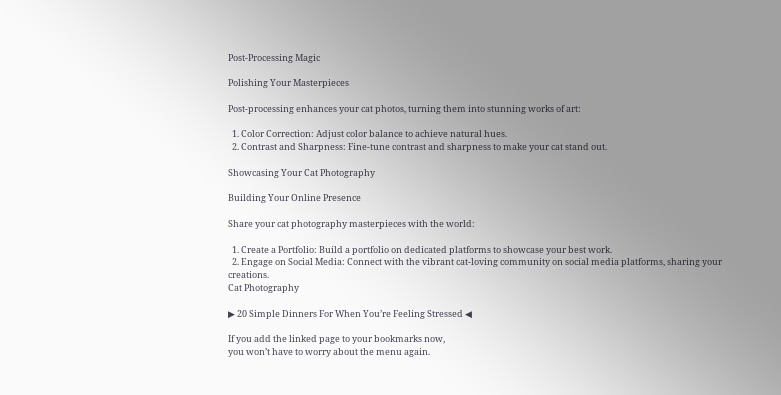Post-Processing Magic

Polishing Your Masterpieces

Post-processing enhances your cat photos, turning them into stunning works of art:

  1. Color Correction: Adjust color balance to achieve natural hues.
  2. Contrast and Sharpness: Fine-tune contrast and sharpness to make your cat stand out.

Showcasing Your Cat Photography

Building Your Online Presence

Share your cat photography masterpieces with the world:

  1. Create a Portfolio: Build a portfolio on dedicated platforms to showcase your best work.
  2. Engage on Social Media: Connect with the vibrant cat-loving community on social media platforms, sharing your creations.
Cat Photography

▶ 20 Simple Dinners For When You’re Feeling Stressed ◀

If you add the linked page to your bookmarks now,
you won’t have to worry about the menu again.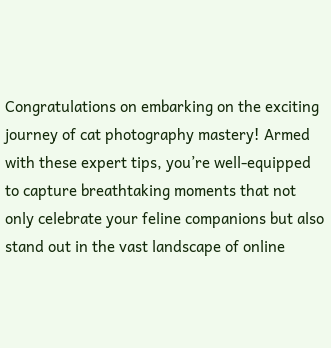Congratulations on embarking on the exciting journey of cat photography mastery! Armed with these expert tips, you’re well-equipped to capture breathtaking moments that not only celebrate your feline companions but also stand out in the vast landscape of online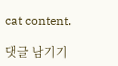cat content.

댓글 남기기